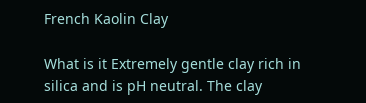French Kaolin Clay

What is it Extremely gentle clay rich in silica and is pH neutral. The clay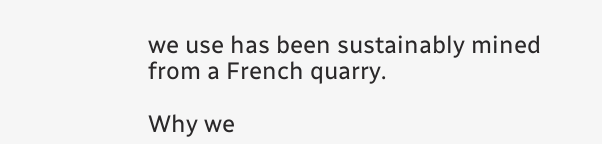we use has been sustainably mined from a French quarry.

Why we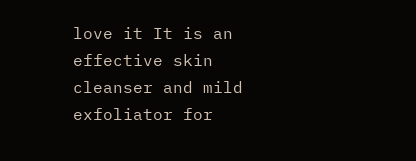love it It is an effective skin cleanser and mild exfoliator for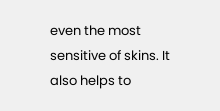even the most sensitive of skins. It also helps to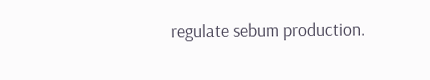regulate sebum production.